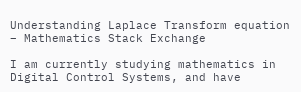Understanding Laplace Transform equation – Mathematics Stack Exchange

I am currently studying mathematics in Digital Control Systems, and have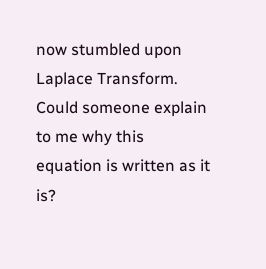now stumbled upon Laplace Transform. Could someone explain to me why this equation is written as it is?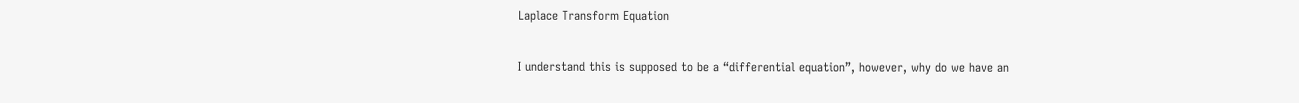Laplace Transform Equation

I understand this is supposed to be a “differential equation”, however, why do we have an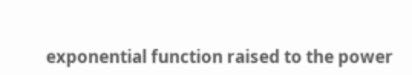exponential function raised to the power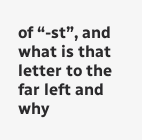of “-st”, and what is that letter to the far left and why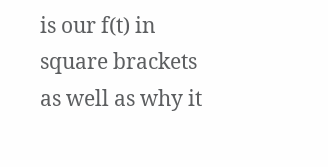is our f(t) in square brackets as well as why it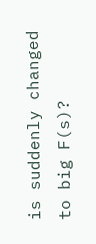is suddenly changed to big F(s)?